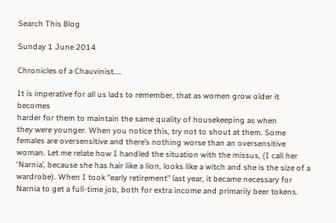Search This Blog

Sunday 1 June 2014

Chronicles of a Chauvinist....

It is imperative for all us lads to remember, that as women grow older it becomes
harder for them to maintain the same quality of housekeeping as when
they were younger. When you notice this, try not to shout at them. Some
females are oversensitive and there’s nothing worse than an oversensitive woman. Let me relate how I handled the situation with the missus, (I call her ‘Narnia’, because she has hair like a lion, looks like a witch and she is the size of a wardrobe). When I took "early retirement" last year, it became necessary for Narnia to get a full-time job, both for extra income and primarily beer tokens.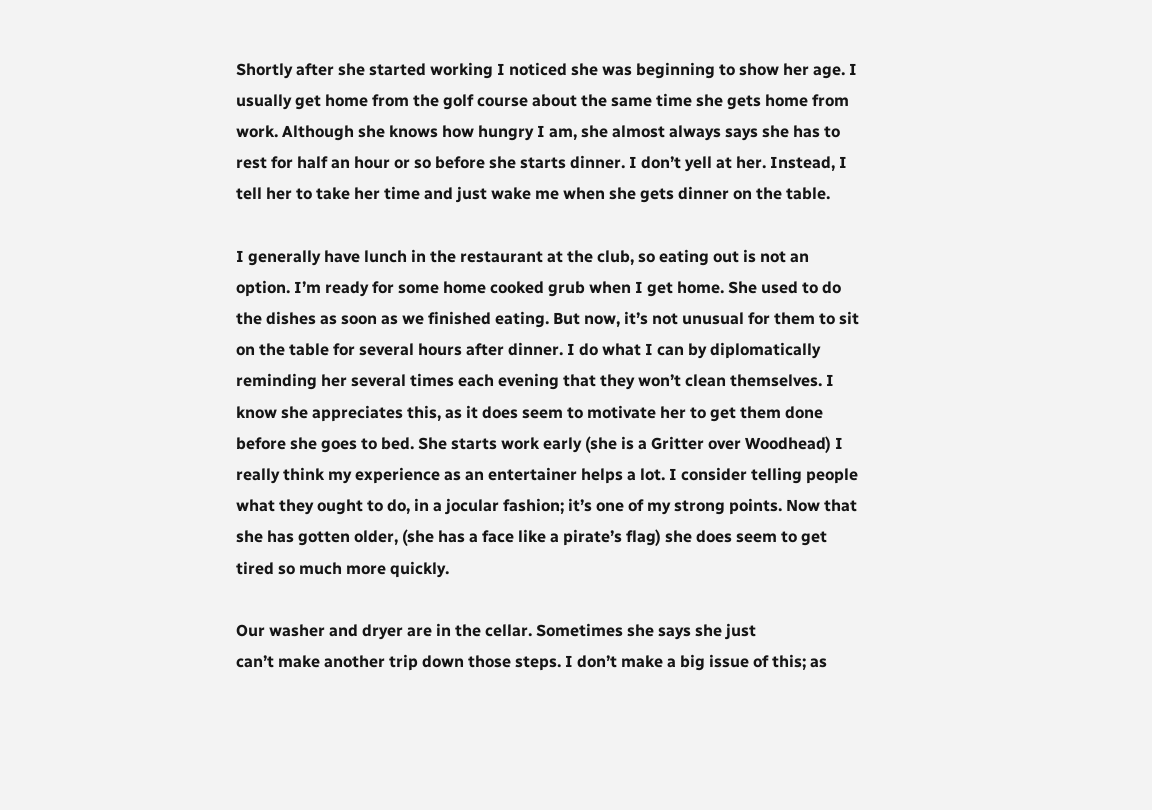Shortly after she started working I noticed she was beginning to show her age. I usually get home from the golf course about the same time she gets home from work. Although she knows how hungry I am, she almost always says she has to rest for half an hour or so before she starts dinner. I don’t yell at her. Instead, I tell her to take her time and just wake me when she gets dinner on the table.

I generally have lunch in the restaurant at the club, so eating out is not an option. I’m ready for some home cooked grub when I get home. She used to do the dishes as soon as we finished eating. But now, it’s not unusual for them to sit on the table for several hours after dinner. I do what I can by diplomatically reminding her several times each evening that they won’t clean themselves. I know she appreciates this, as it does seem to motivate her to get them done before she goes to bed. She starts work early (she is a Gritter over Woodhead) I really think my experience as an entertainer helps a lot. I consider telling people what they ought to do, in a jocular fashion; it’s one of my strong points. Now that she has gotten older, (she has a face like a pirate’s flag) she does seem to get tired so much more quickly.

Our washer and dryer are in the cellar. Sometimes she says she just
can’t make another trip down those steps. I don’t make a big issue of this; as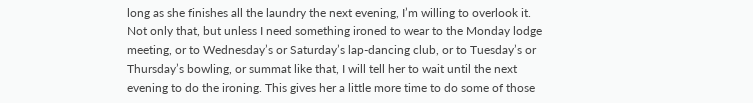long as she finishes all the laundry the next evening, I’m willing to overlook it. Not only that, but unless I need something ironed to wear to the Monday lodge meeting, or to Wednesday’s or Saturday’s lap-dancing club, or to Tuesday’s or Thursday’s bowling, or summat like that, I will tell her to wait until the next evening to do the ironing. This gives her a little more time to do some of those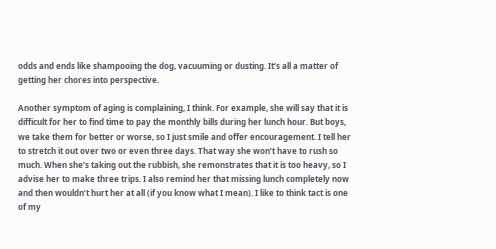odds and ends like shampooing the dog, vacuuming or dusting. It’s all a matter of getting her chores into perspective.

Another symptom of aging is complaining, I think. For example, she will say that it is difficult for her to find time to pay the monthly bills during her lunch hour. But boys, we take them for better or worse, so I just smile and offer encouragement. I tell her to stretch it out over two or even three days. That way she won’t have to rush so much. When she’s taking out the rubbish, she remonstrates that it is too heavy, so I advise her to make three trips. I also remind her that missing lunch completely now and then wouldn’t hurt her at all (if you know what I mean). I like to think tact is one of my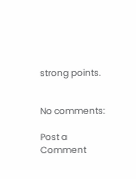strong points.


No comments:

Post a Comment